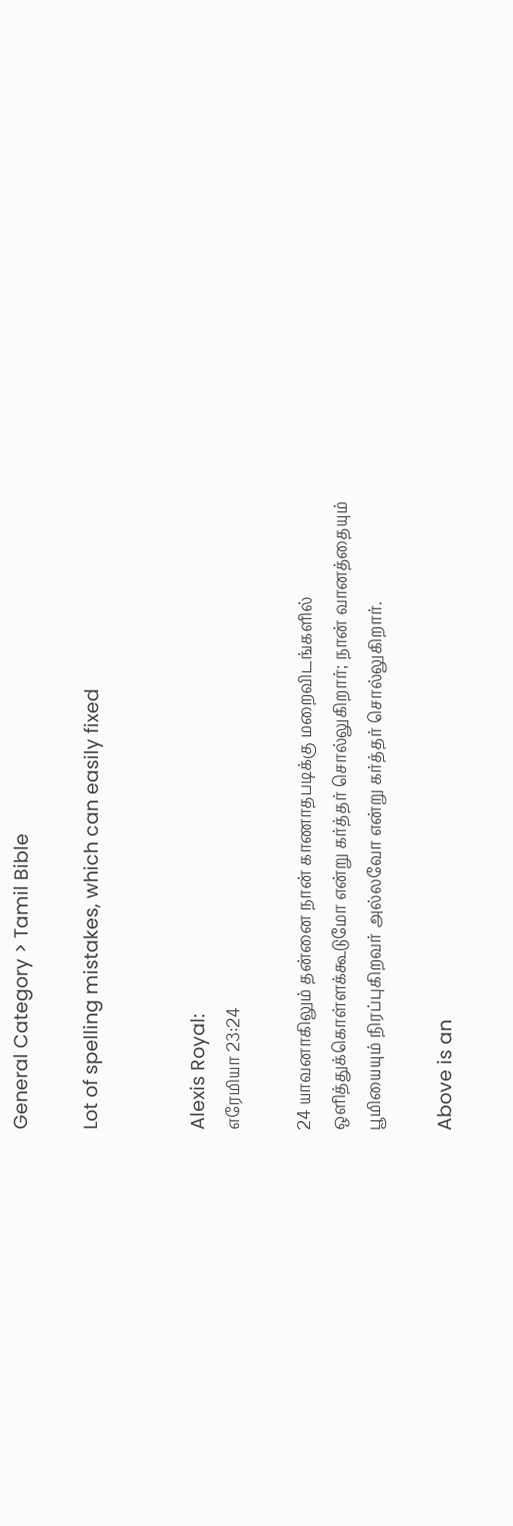General Category > Tamil Bible

Lot of spelling mistakes, which can easily fixed


Alexis Royal:
எரேமியா 23:24

24 யாவனாகிலும் தன்னை நான் காணாதபடிக்கு மறைவிடங்களில் ஒளித்துக்கொள்ளக்கூடுமோ என்று கர்த்தர் சொல்லுகிறார்; நான் வானத்தையும் பூமியையும் நிரப்புகிறவர் அல்லவோ என்று கர்த்தர் சொல்லுகிறார்.

Above is an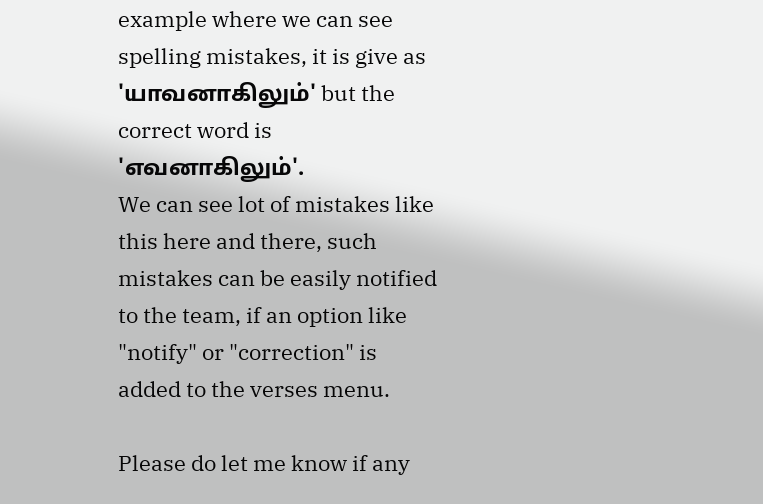example where we can see spelling mistakes, it is give as 'யாவனாகிலும்' but the correct word is 'எவனாகிலும்'.
We can see lot of mistakes like this here and there, such mistakes can be easily notified to the team, if an option like "notify" or "correction" is added to the verses menu.

Please do let me know if any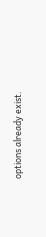options already exist.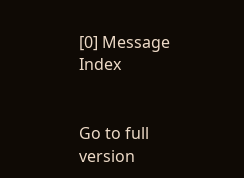[0] Message Index


Go to full version